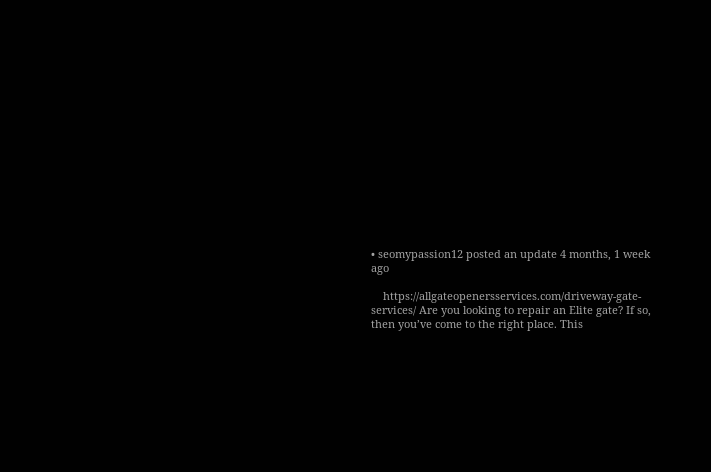• seomypassion12 posted an update 4 months, 1 week ago

    https://allgateopenersservices.com/driveway-gate-services/ Are you looking to repair an Elite gate? If so, then you’ve come to the right place. This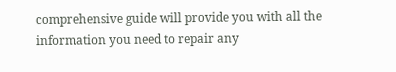comprehensive guide will provide you with all the information you need to repair any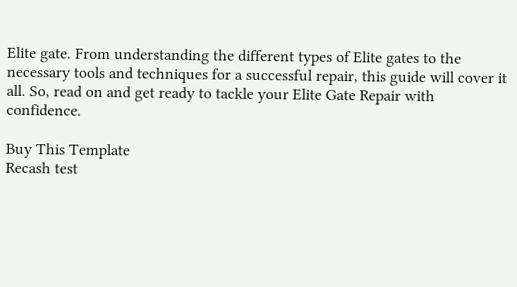Elite gate. From understanding the different types of Elite gates to the necessary tools and techniques for a successful repair, this guide will cover it all. So, read on and get ready to tackle your Elite Gate Repair with confidence.

Buy This Template
Recash test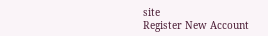site
Register New Account